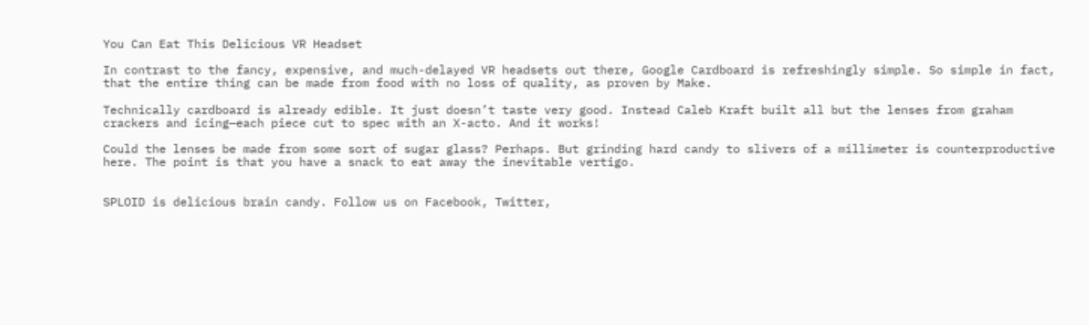You Can Eat This Delicious VR Headset

In contrast to the fancy, expensive, and much-delayed VR headsets out there, Google Cardboard is refreshingly simple. So simple in fact, that the entire thing can be made from food with no loss of quality, as proven by Make.

Technically cardboard is already edible. It just doesn’t taste very good. Instead Caleb Kraft built all but the lenses from graham crackers and icing—each piece cut to spec with an X-acto. And it works!

Could the lenses be made from some sort of sugar glass? Perhaps. But grinding hard candy to slivers of a millimeter is counterproductive here. The point is that you have a snack to eat away the inevitable vertigo.


SPLOID is delicious brain candy. Follow us on Facebook, Twitter,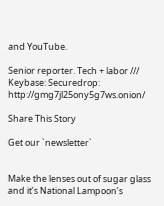and YouTube.

Senior reporter. Tech + labor /// Keybase: Securedrop: http://gmg7jl25ony5g7ws.onion/

Share This Story

Get our `newsletter`


Make the lenses out of sugar glass and it’s National Lampoon’s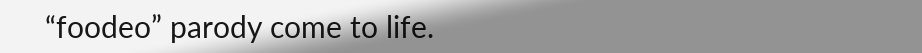“foodeo” parody come to life.